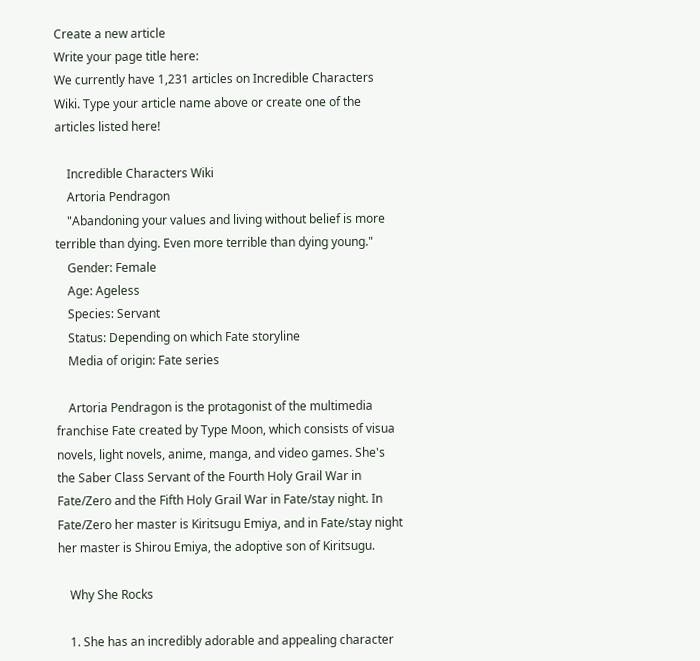Create a new article
Write your page title here:
We currently have 1,231 articles on Incredible Characters Wiki. Type your article name above or create one of the articles listed here!

    Incredible Characters Wiki
    Artoria Pendragon
    "Abandoning your values and living without belief is more terrible than dying. Even more terrible than dying young."
    Gender: Female
    Age: Ageless
    Species: Servant
    Status: Depending on which Fate storyline
    Media of origin: Fate series

    Artoria Pendragon is the protagonist of the multimedia franchise Fate created by Type Moon, which consists of visua novels, light novels, anime, manga, and video games. She's the Saber Class Servant of the Fourth Holy Grail War in Fate/Zero and the Fifth Holy Grail War in Fate/stay night. In Fate/Zero her master is Kiritsugu Emiya, and in Fate/stay night her master is Shirou Emiya, the adoptive son of Kiritsugu.

    Why She Rocks

    1. She has an incredibly adorable and appealing character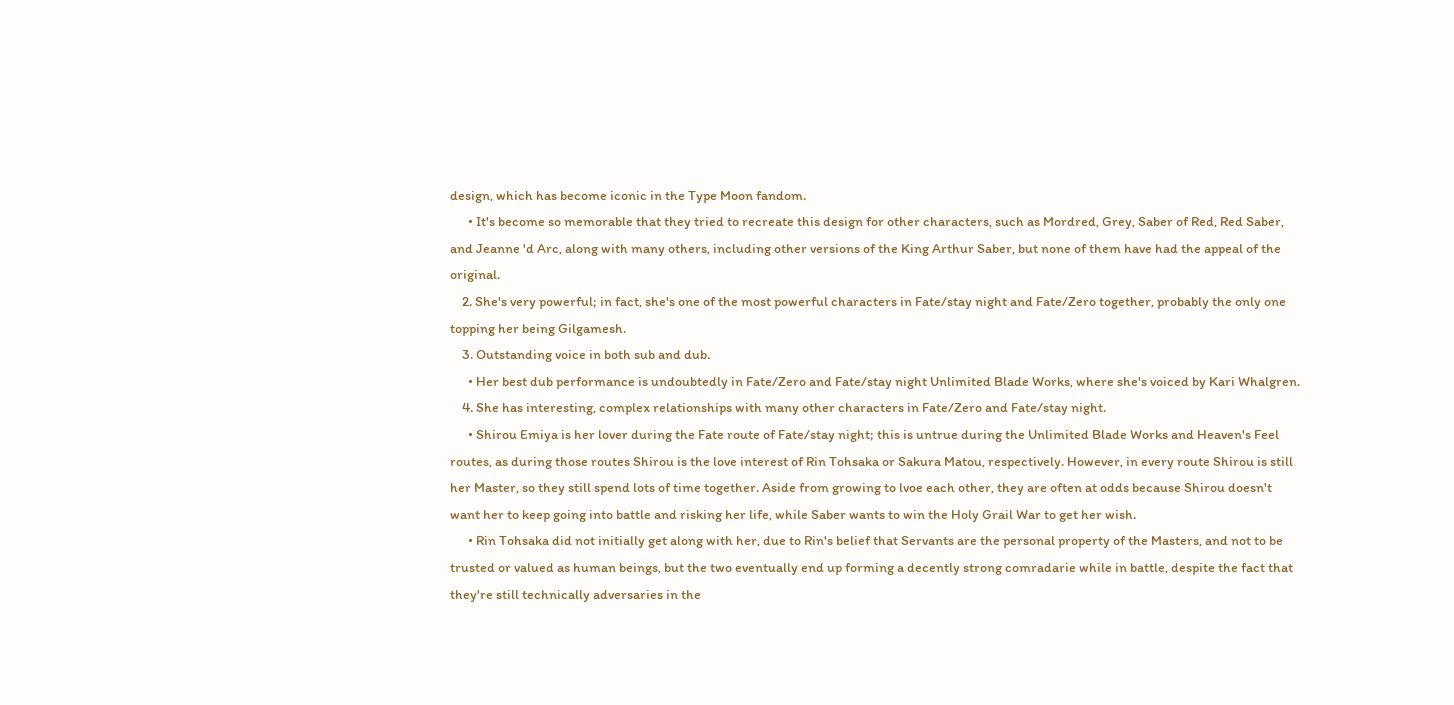design, which has become iconic in the Type Moon fandom.
      • It's become so memorable that they tried to recreate this design for other characters, such as Mordred, Grey, Saber of Red, Red Saber, and Jeanne 'd Arc, along with many others, including other versions of the King Arthur Saber, but none of them have had the appeal of the original.
    2. She's very powerful; in fact, she's one of the most powerful characters in Fate/stay night and Fate/Zero together, probably the only one topping her being Gilgamesh.
    3. Outstanding voice in both sub and dub.
      • Her best dub performance is undoubtedly in Fate/Zero and Fate/stay night Unlimited Blade Works, where she's voiced by Kari Whalgren.
    4. She has interesting, complex relationships with many other characters in Fate/Zero and Fate/stay night.
      • Shirou Emiya is her lover during the Fate route of Fate/stay night; this is untrue during the Unlimited Blade Works and Heaven's Feel routes, as during those routes Shirou is the love interest of Rin Tohsaka or Sakura Matou, respectively. However, in every route Shirou is still her Master, so they still spend lots of time together. Aside from growing to lvoe each other, they are often at odds because Shirou doesn't want her to keep going into battle and risking her life, while Saber wants to win the Holy Grail War to get her wish.
      • Rin Tohsaka did not initially get along with her, due to Rin's belief that Servants are the personal property of the Masters, and not to be trusted or valued as human beings, but the two eventually end up forming a decently strong comradarie while in battle, despite the fact that they're still technically adversaries in the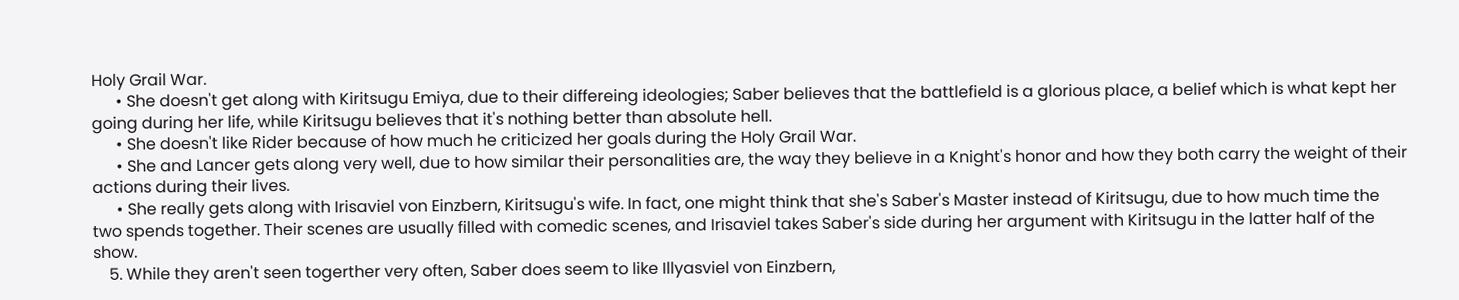Holy Grail War.
      • She doesn't get along with Kiritsugu Emiya, due to their differeing ideologies; Saber believes that the battlefield is a glorious place, a belief which is what kept her going during her life, while Kiritsugu believes that it's nothing better than absolute hell.
      • She doesn't like Rider because of how much he criticized her goals during the Holy Grail War.
      • She and Lancer gets along very well, due to how similar their personalities are, the way they believe in a Knight's honor and how they both carry the weight of their actions during their lives.
      • She really gets along with Irisaviel von Einzbern, Kiritsugu's wife. In fact, one might think that she's Saber's Master instead of Kiritsugu, due to how much time the two spends together. Their scenes are usually filled with comedic scenes, and Irisaviel takes Saber's side during her argument with Kiritsugu in the latter half of the show.
    5. While they aren't seen togerther very often, Saber does seem to like Illyasviel von Einzbern,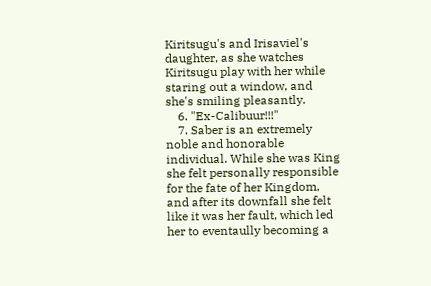Kiritsugu's and Irisaviel's daughter, as she watches Kiritsugu play with her while staring out a window, and she's smiling pleasantly.
    6. "Ex-Calibuur!!!"
    7. Saber is an extremely noble and honorable individual. While she was King she felt personally responsible for the fate of her Kingdom, and after its downfall she felt like it was her fault, which led her to eventaully becoming a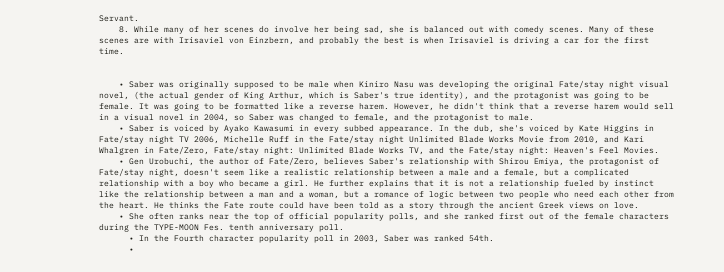Servant.
    8. While many of her scenes do involve her being sad, she is balanced out with comedy scenes. Many of these scenes are with Irisaviel von Einzbern, and probably the best is when Irisaviel is driving a car for the first time.


    • Saber was originally supposed to be male when Kiniro Nasu was developing the original Fate/stay night visual novel, (the actual gender of King Arthur, which is Saber's true identity), and the protagonist was going to be female. It was going to be formatted like a reverse harem. However, he didn't think that a reverse harem would sell in a visual novel in 2004, so Saber was changed to female, and the protagonist to male.
    • Saber is voiced by Ayako Kawasumi in every subbed appearance. In the dub, she's voiced by Kate Higgins in Fate/stay night TV 2006, Michelle Ruff in the Fate/stay night Unlimited Blade Works Movie from 2010, and Kari Whalgren in Fate/Zero, Fate/stay night: Unlimited Blade Works TV, and the Fate/stay night: Heaven's Feel Movies.
    • Gen Urobuchi, the author of Fate/Zero, believes Saber's relationship with Shirou Emiya, the protagonist of Fate/stay night, doesn't seem like a realistic relationship between a male and a female, but a complicated relationship with a boy who became a girl. He further explains that it is not a relationship fueled by instinct like the relationship between a man and a woman, but a romance of logic between two people who need each other from the heart. He thinks the Fate route could have been told as a story through the ancient Greek views on love.
    • She often ranks near the top of official popularity polls, and she ranked first out of the female characters during the TYPE-MOON Fes. tenth anniversary poll.
      • In the Fourth character popularity poll in 2003, Saber was ranked 54th.
      •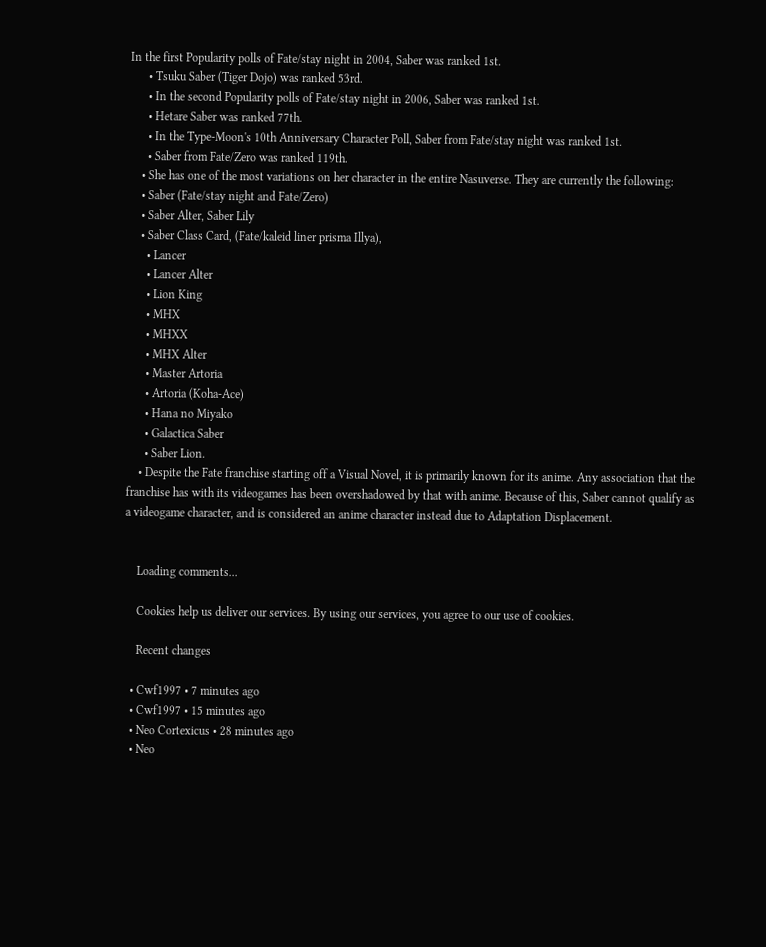In the first Popularity polls of Fate/stay night in 2004, Saber was ranked 1st.
      • Tsuku Saber (Tiger Dojo) was ranked 53rd.
      • In the second Popularity polls of Fate/stay night in 2006, Saber was ranked 1st.
      • Hetare Saber was ranked 77th.
      • In the Type-Moon's 10th Anniversary Character Poll, Saber from Fate/stay night was ranked 1st.
      • Saber from Fate/Zero was ranked 119th.
    • She has one of the most variations on her character in the entire Nasuverse. They are currently the following:
    • Saber (Fate/stay night and Fate/Zero)
    • Saber Alter, Saber Lily
    • Saber Class Card, (Fate/kaleid liner prisma Illya),
      • Lancer
      • Lancer Alter
      • Lion King
      • MHX
      • MHXX
      • MHX Alter
      • Master Artoria
      • Artoria (Koha-Ace)
      • Hana no Miyako
      • Galactica Saber
      • Saber Lion.
    • Despite the Fate franchise starting off a Visual Novel, it is primarily known for its anime. Any association that the franchise has with its videogames has been overshadowed by that with anime. Because of this, Saber cannot qualify as a videogame character, and is considered an anime character instead due to Adaptation Displacement.


    Loading comments...

    Cookies help us deliver our services. By using our services, you agree to our use of cookies.

    Recent changes

  • Cwf1997 • 7 minutes ago
  • Cwf1997 • 15 minutes ago
  • Neo Cortexicus • 28 minutes ago
  • Neo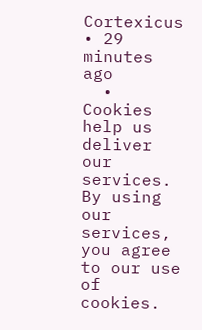Cortexicus • 29 minutes ago
  • Cookies help us deliver our services. By using our services, you agree to our use of cookies.